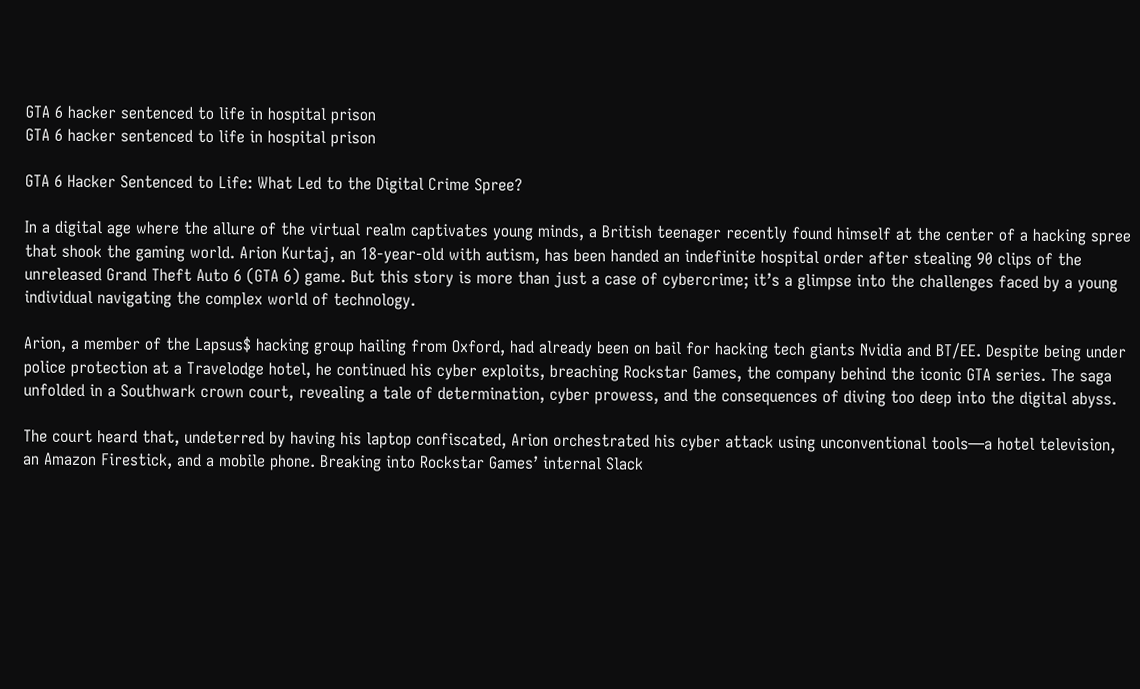GTA 6 hacker sentenced to life in hospital prison
GTA 6 hacker sentenced to life in hospital prison

GTA 6 Hacker Sentenced to Life: What Led to the Digital Crime Spree?

In a digital age where the allure of the virtual realm captivates young minds, a British teenager recently found himself at the center of a hacking spree that shook the gaming world. Arion Kurtaj, an 18-year-old with autism, has been handed an indefinite hospital order after stealing 90 clips of the unreleased Grand Theft Auto 6 (GTA 6) game. But this story is more than just a case of cybercrime; it’s a glimpse into the challenges faced by a young individual navigating the complex world of technology.

Arion, a member of the Lapsus$ hacking group hailing from Oxford, had already been on bail for hacking tech giants Nvidia and BT/EE. Despite being under police protection at a Travelodge hotel, he continued his cyber exploits, breaching Rockstar Games, the company behind the iconic GTA series. The saga unfolded in a Southwark crown court, revealing a tale of determination, cyber prowess, and the consequences of diving too deep into the digital abyss.

The court heard that, undeterred by having his laptop confiscated, Arion orchestrated his cyber attack using unconventional tools—a hotel television, an Amazon Firestick, and a mobile phone. Breaking into Rockstar Games’ internal Slack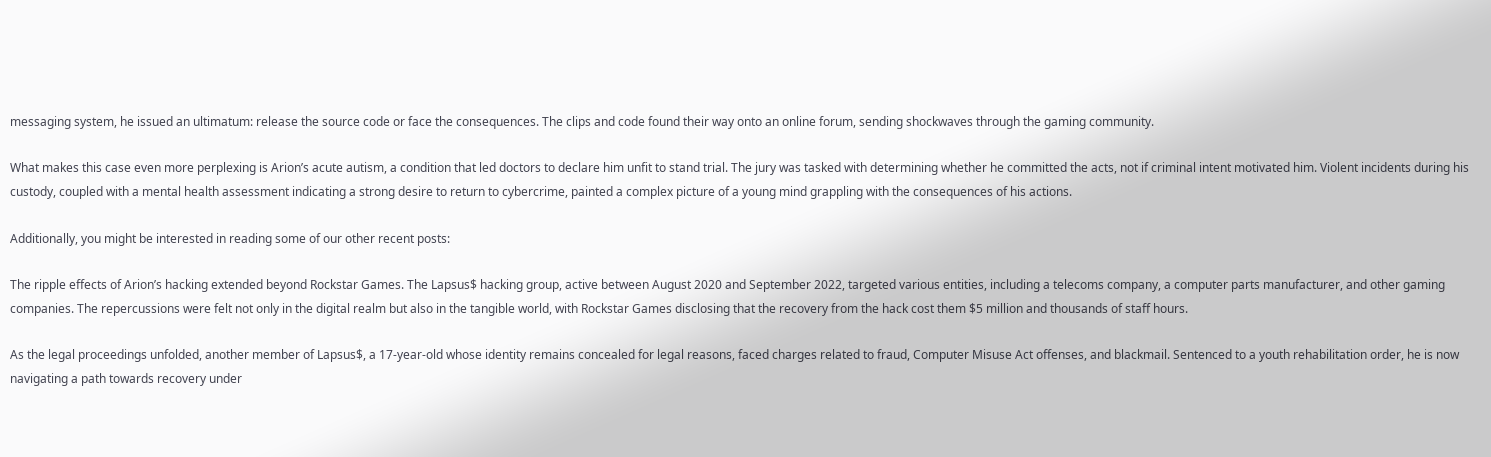messaging system, he issued an ultimatum: release the source code or face the consequences. The clips and code found their way onto an online forum, sending shockwaves through the gaming community.

What makes this case even more perplexing is Arion’s acute autism, a condition that led doctors to declare him unfit to stand trial. The jury was tasked with determining whether he committed the acts, not if criminal intent motivated him. Violent incidents during his custody, coupled with a mental health assessment indicating a strong desire to return to cybercrime, painted a complex picture of a young mind grappling with the consequences of his actions.

Additionally, you might be interested in reading some of our other recent posts:

The ripple effects of Arion’s hacking extended beyond Rockstar Games. The Lapsus$ hacking group, active between August 2020 and September 2022, targeted various entities, including a telecoms company, a computer parts manufacturer, and other gaming companies. The repercussions were felt not only in the digital realm but also in the tangible world, with Rockstar Games disclosing that the recovery from the hack cost them $5 million and thousands of staff hours.

As the legal proceedings unfolded, another member of Lapsus$, a 17-year-old whose identity remains concealed for legal reasons, faced charges related to fraud, Computer Misuse Act offenses, and blackmail. Sentenced to a youth rehabilitation order, he is now navigating a path towards recovery under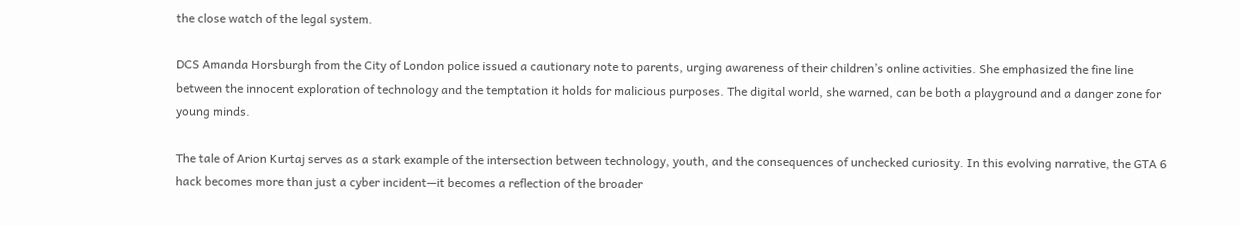the close watch of the legal system.

DCS Amanda Horsburgh from the City of London police issued a cautionary note to parents, urging awareness of their children’s online activities. She emphasized the fine line between the innocent exploration of technology and the temptation it holds for malicious purposes. The digital world, she warned, can be both a playground and a danger zone for young minds.

The tale of Arion Kurtaj serves as a stark example of the intersection between technology, youth, and the consequences of unchecked curiosity. In this evolving narrative, the GTA 6 hack becomes more than just a cyber incident—it becomes a reflection of the broader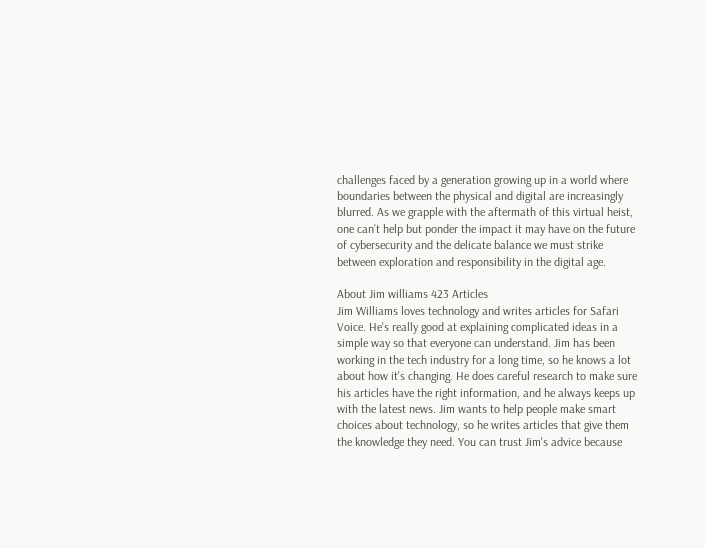challenges faced by a generation growing up in a world where boundaries between the physical and digital are increasingly blurred. As we grapple with the aftermath of this virtual heist, one can’t help but ponder the impact it may have on the future of cybersecurity and the delicate balance we must strike between exploration and responsibility in the digital age.

About Jim williams 423 Articles
Jim Williams loves technology and writes articles for Safari Voice. He's really good at explaining complicated ideas in a simple way so that everyone can understand. Jim has been working in the tech industry for a long time, so he knows a lot about how it's changing. He does careful research to make sure his articles have the right information, and he always keeps up with the latest news. Jim wants to help people make smart choices about technology, so he writes articles that give them the knowledge they need. You can trust Jim's advice because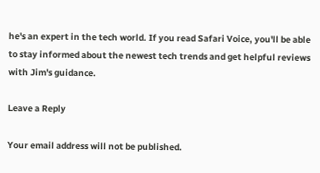he's an expert in the tech world. If you read Safari Voice, you'll be able to stay informed about the newest tech trends and get helpful reviews with Jim's guidance.

Leave a Reply

Your email address will not be published.